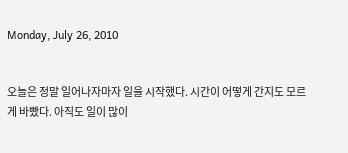Monday, July 26, 2010


오늘은 정말 일어나자마자 일을 시작했다. 시간이 어떻게 간지도 모르게 바빴다. 아직도 일이 많이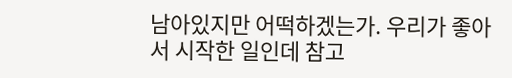남아있지만 어떡하겠는가. 우리가 좋아서 시작한 일인데 참고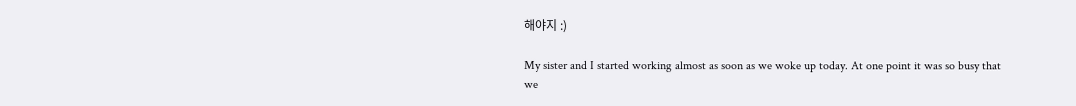해야지 :)

My sister and I started working almost as soon as we woke up today. At one point it was so busy that we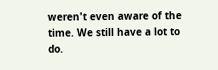weren't even aware of the time. We still have a lot to do.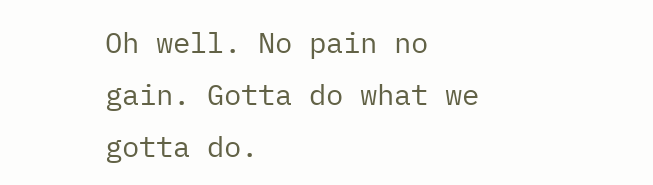Oh well. No pain no gain. Gotta do what we gotta do.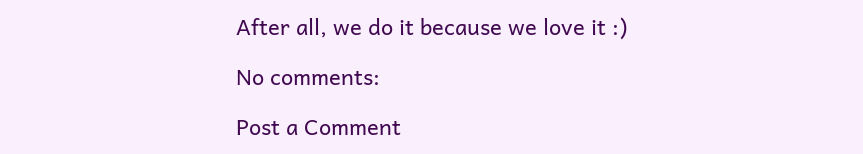After all, we do it because we love it :)

No comments:

Post a Comment